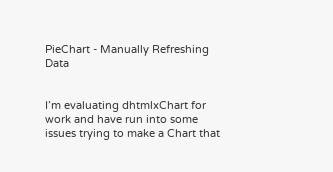PieChart - Manually Refreshing Data


I’m evaluating dhtmlxChart for work and have run into some issues trying to make a Chart that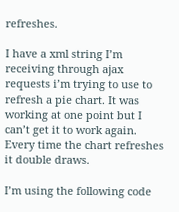refreshes.

I have a xml string I’m receiving through ajax requests i’m trying to use to refresh a pie chart. It was working at one point but I can’t get it to work again. Every time the chart refreshes it double draws.

I’m using the following code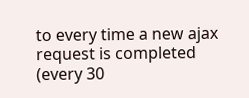to every time a new ajax request is completed (every 30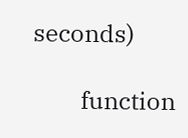seconds)

        function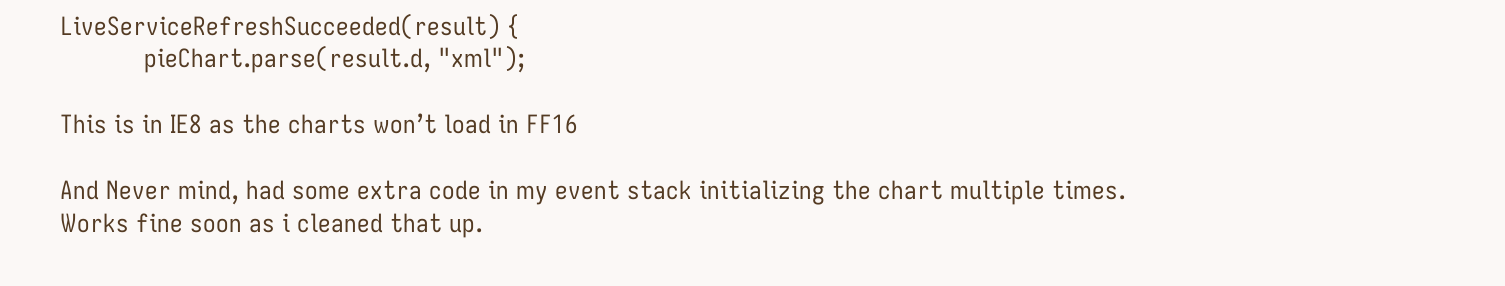LiveServiceRefreshSucceeded(result) {
            pieChart.parse(result.d, "xml");

This is in IE8 as the charts won’t load in FF16

And Never mind, had some extra code in my event stack initializing the chart multiple times. Works fine soon as i cleaned that up.